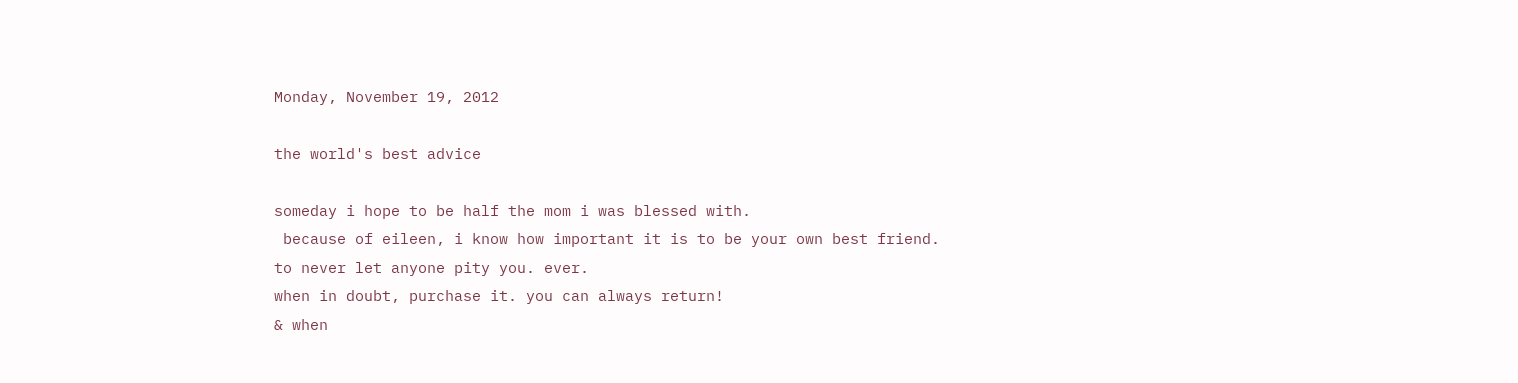Monday, November 19, 2012

the world's best advice

someday i hope to be half the mom i was blessed with.
 because of eileen, i know how important it is to be your own best friend.
to never let anyone pity you. ever.
when in doubt, purchase it. you can always return!
& when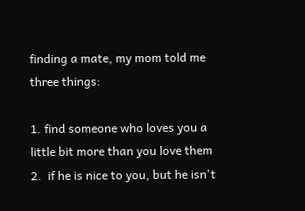finding a mate, my mom told me three things:

1. find someone who loves you a little bit more than you love them
2.  if he is nice to you, but he isn't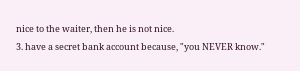nice to the waiter, then he is not nice.
3. have a secret bank account because, "you NEVER know."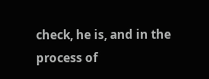check, he is, and in the process of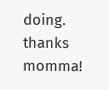doing. thanks momma!